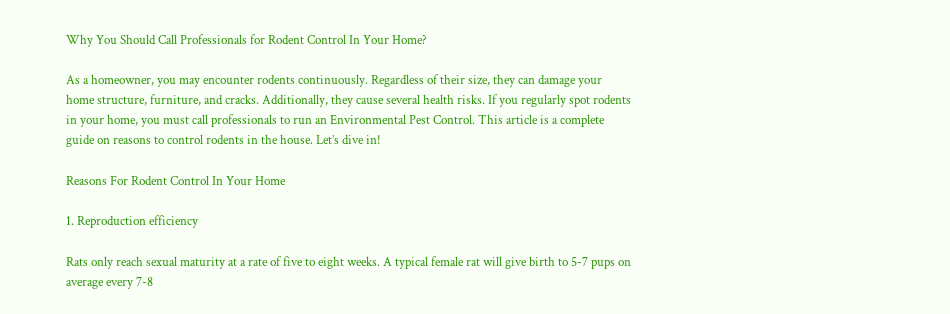Why You Should Call Professionals for Rodent Control In Your Home?

As a homeowner, you may encounter rodents continuously. Regardless of their size, they can damage your home structure, furniture, and cracks. Additionally, they cause several health risks. If you regularly spot rodents in your home, you must call professionals to run an Environmental Pest Control. This article is a complete guide on reasons to control rodents in the house. Let’s dive in!

Reasons For Rodent Control In Your Home

1. Reproduction efficiency

Rats only reach sexual maturity at a rate of five to eight weeks. A typical female rat will give birth to 5-7 pups on average every 7-8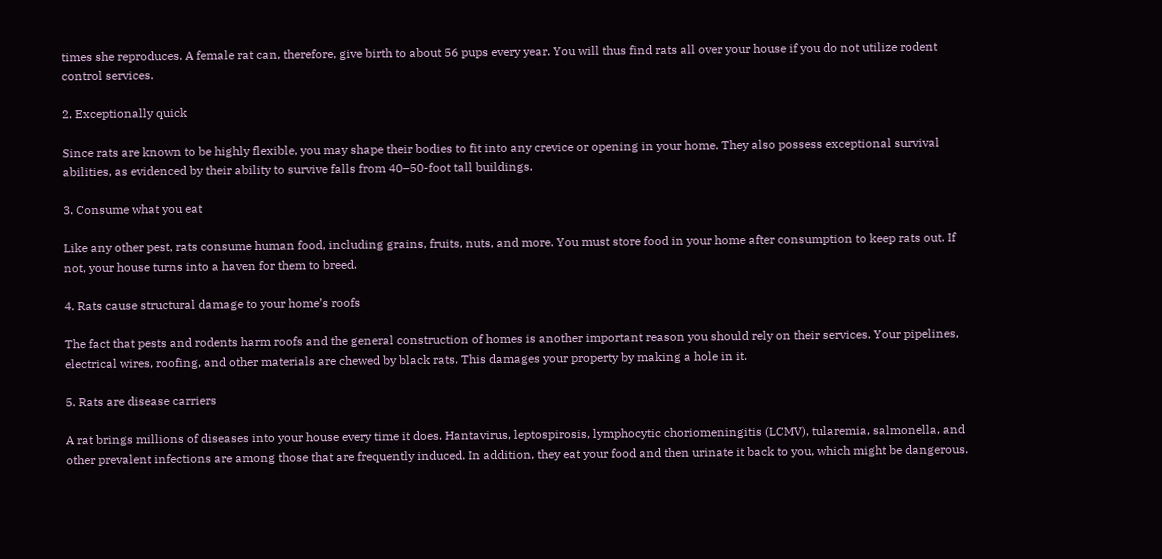times she reproduces. A female rat can, therefore, give birth to about 56 pups every year. You will thus find rats all over your house if you do not utilize rodent control services.

2. Exceptionally quick

Since rats are known to be highly flexible, you may shape their bodies to fit into any crevice or opening in your home. They also possess exceptional survival abilities, as evidenced by their ability to survive falls from 40–50-foot tall buildings.

3. Consume what you eat

Like any other pest, rats consume human food, including grains, fruits, nuts, and more. You must store food in your home after consumption to keep rats out. If not, your house turns into a haven for them to breed.

4. Rats cause structural damage to your home’s roofs

The fact that pests and rodents harm roofs and the general construction of homes is another important reason you should rely on their services. Your pipelines, electrical wires, roofing, and other materials are chewed by black rats. This damages your property by making a hole in it.

5. Rats are disease carriers

A rat brings millions of diseases into your house every time it does. Hantavirus, leptospirosis, lymphocytic choriomeningitis (LCMV), tularemia, salmonella, and other prevalent infections are among those that are frequently induced. In addition, they eat your food and then urinate it back to you, which might be dangerous.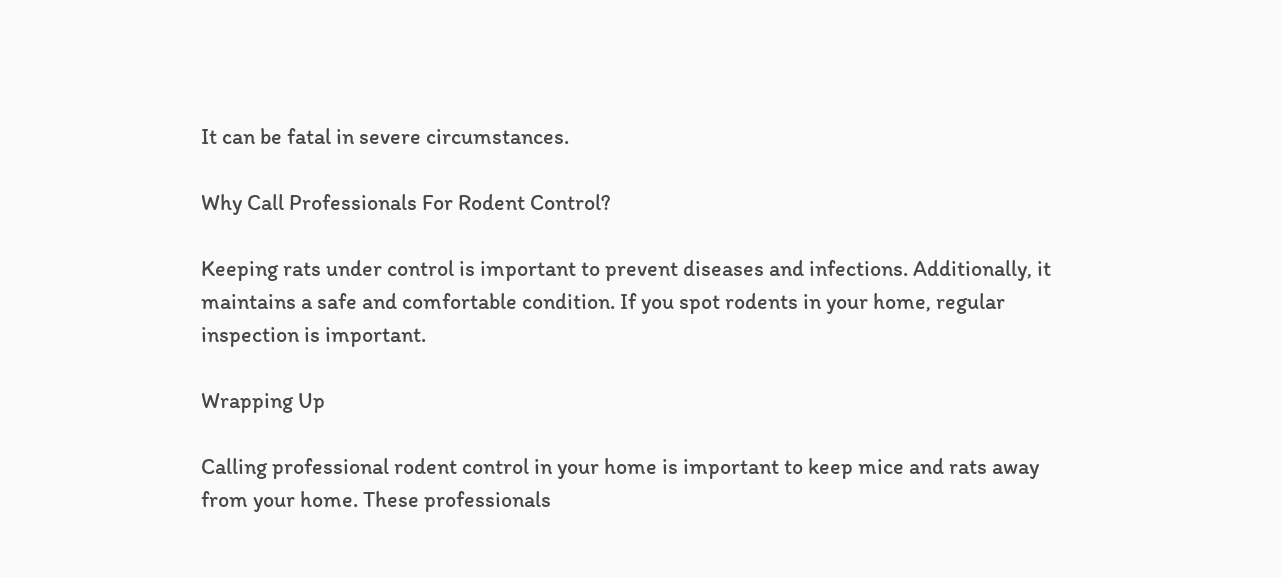It can be fatal in severe circumstances.

Why Call Professionals For Rodent Control?

Keeping rats under control is important to prevent diseases and infections. Additionally, it maintains a safe and comfortable condition. If you spot rodents in your home, regular inspection is important.

Wrapping Up

Calling professional rodent control in your home is important to keep mice and rats away from your home. These professionals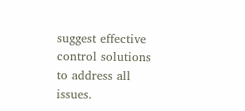suggest effective control solutions to address all issues.